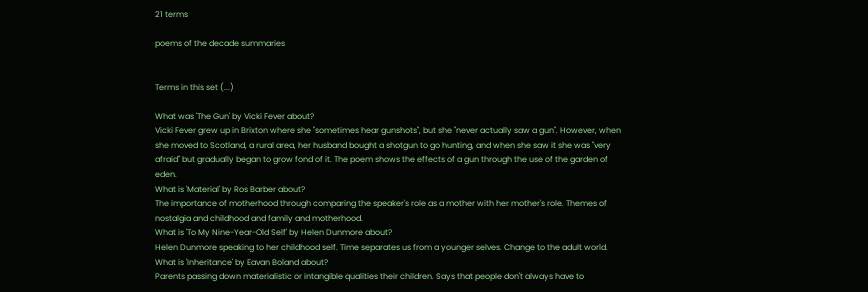21 terms

poems of the decade summaries


Terms in this set (...)

What was 'The Gun' by Vicki Fever about?
Vicki Fever grew up in Brixton where she "sometimes hear gunshots", but she "never actually saw a gun". However, when she moved to Scotland, a rural area, her husband bought a shotgun to go hunting, and when she saw it she was "very afraid" but gradually began to grow fond of it. The poem shows the effects of a gun through the use of the garden of eden.
What is 'Material' by Ros Barber about?
The importance of motherhood through comparing the speaker's role as a mother with her mother's role. Themes of nostalgia and childhood and family and motherhood.
What is 'To My Nine-Year-Old Self' by Helen Dunmore about?
Helen Dunmore speaking to her childhood self. Time separates us from a younger selves. Change to the adult world.
What is 'Inheritance' by Eavan Boland about?
Parents passing down materialistic or intangible qualities their children. Says that people don't always have to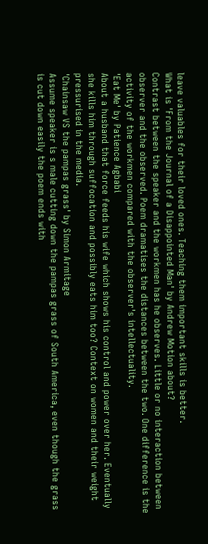leave valuables for their loved ones. Teaching them important skills is better.
What is 'From the Journal of a Disappointed Man' by Andrew Motion about?
Contrast between the speaker and the workmen has he observes. Little or no interaction between observer and the observed. Poem dramatises the distances between the two. One difference is the activity of the workmen compared with the observer's intellectuality.
'Eat Me' by Patience Agbabi
About a husband that force feeds his wife which shows his control and power over her. Eventually she kills him through suffocation and possibly eats him too? Context on women and their weight pressurised in the media.
'Chainsaw VS the pampas grass' by Simon Armitage
Assume speaker is s male cutting down the pampas grass of South America, even though the grass is cut down easily the poem ends with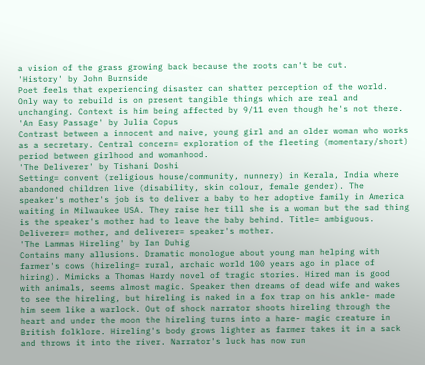a vision of the grass growing back because the roots can't be cut.
'History' by John Burnside
Poet feels that experiencing disaster can shatter perception of the world. Only way to rebuild is on present tangible things which are real and unchanging. Context is him being affected by 9/11 even though he's not there.
'An Easy Passage' by Julia Copus
Contrast between a innocent and naive, young girl and an older woman who works as a secretary. Central concern= exploration of the fleeting (momentary/short) period between girlhood and womanhood.
'The Deliverer' by Tishani Doshi
Setting= convent (religious house/community, nunnery) in Kerala, India where abandoned children live (disability, skin colour, female gender). The speaker's mother's job is to deliver a baby to her adoptive family in America waiting in Milwaukee USA. They raise her till she is a woman but the sad thing is the speaker's mother had to leave the baby behind. Title= ambiguous. Deliverer= mother, and deliverer= speaker's mother.
'The Lammas Hireling' by Ian Duhig
Contains many allusions. Dramatic monologue about young man helping with farmer's cows (hireling= rural, archaic world 100 years ago in place of hiring). Mimicks a Thomas Hardy novel of tragic stories. Hired man is good with animals, seems almost magic. Speaker then dreams of dead wife and wakes to see the hireling, but hireling is naked in a fox trap on his ankle- made him seem like a warlock. Out of shock narrator shoots hireling through the heart and under the moon the hireling turns into a hare- magic creature in British folklore. Hireling's body grows lighter as farmer takes it in a sack and throws it into the river. Narrator's luck has now run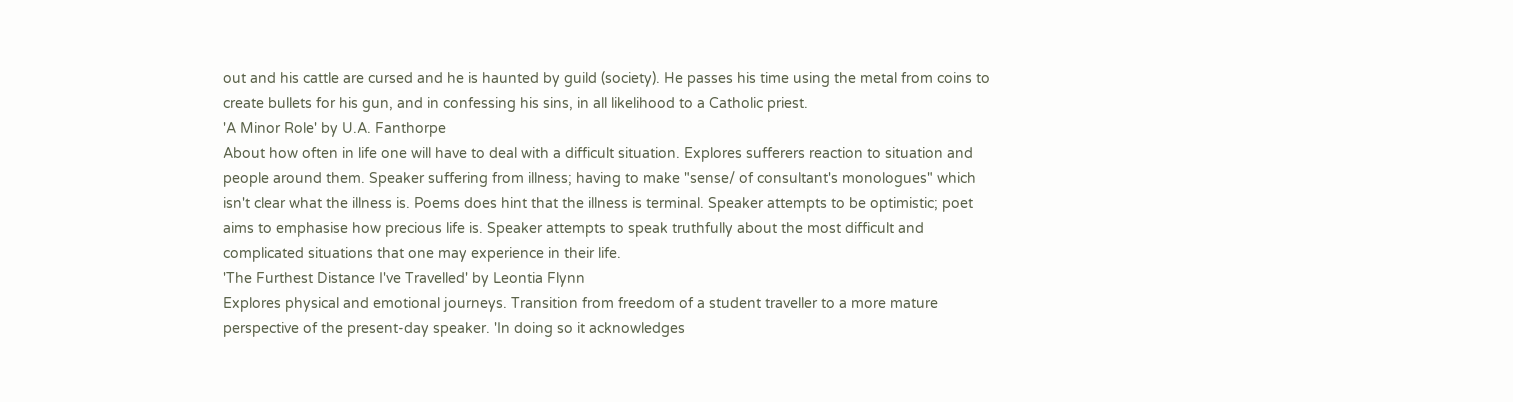out and his cattle are cursed and he is haunted by guild (society). He passes his time using the metal from coins to create bullets for his gun, and in confessing his sins, in all likelihood to a Catholic priest.
'A Minor Role' by U.A. Fanthorpe
About how often in life one will have to deal with a difficult situation. Explores sufferers reaction to situation and people around them. Speaker suffering from illness; having to make "sense/ of consultant's monologues" which isn't clear what the illness is. Poems does hint that the illness is terminal. Speaker attempts to be optimistic; poet aims to emphasise how precious life is. Speaker attempts to speak truthfully about the most difficult and complicated situations that one may experience in their life.
'The Furthest Distance I've Travelled' by Leontia Flynn
Explores physical and emotional journeys. Transition from freedom of a student traveller to a more mature perspective of the present-day speaker. 'In doing so it acknowledges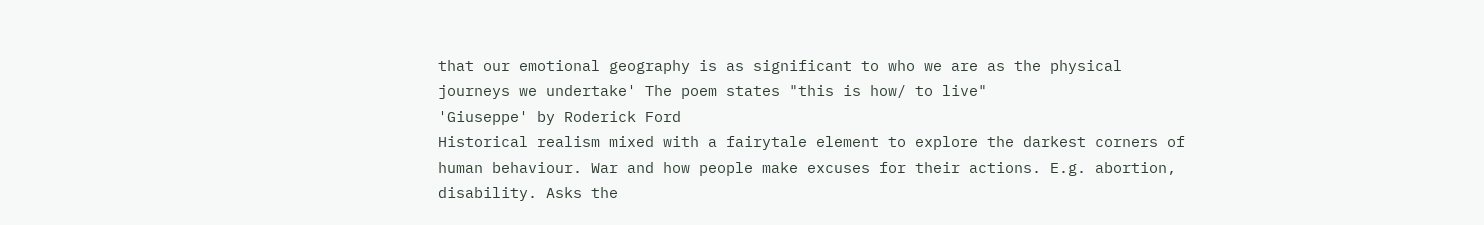that our emotional geography is as significant to who we are as the physical journeys we undertake' The poem states "this is how/ to live"
'Giuseppe' by Roderick Ford
Historical realism mixed with a fairytale element to explore the darkest corners of human behaviour. War and how people make excuses for their actions. E.g. abortion, disability. Asks the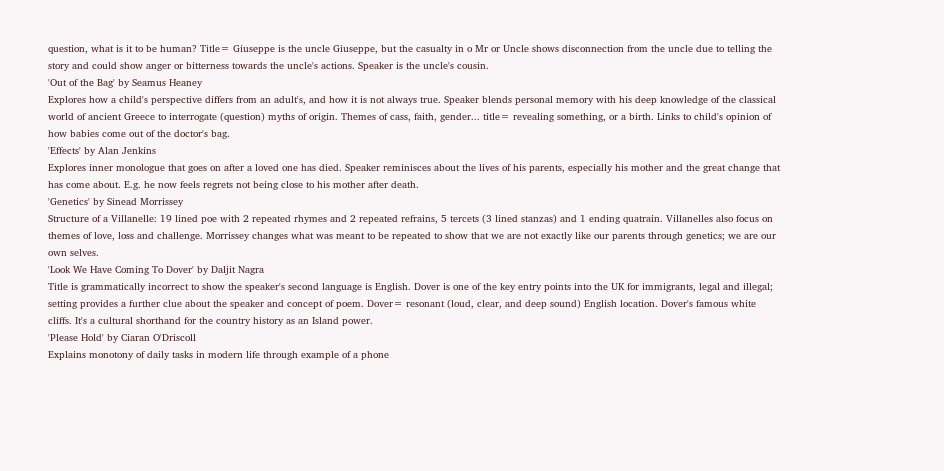question, what is it to be human? Title= Giuseppe is the uncle Giuseppe, but the casualty in o Mr or Uncle shows disconnection from the uncle due to telling the story and could show anger or bitterness towards the uncle's actions. Speaker is the uncle's cousin.
'Out of the Bag' by Seamus Heaney
Explores how a child's perspective differs from an adult's, and how it is not always true. Speaker blends personal memory with his deep knowledge of the classical world of ancient Greece to interrogate (question) myths of origin. Themes of cass, faith, gender... title= revealing something, or a birth. Links to child's opinion of how babies come out of the doctor's bag.
'Effects' by Alan Jenkins
Explores inner monologue that goes on after a loved one has died. Speaker reminisces about the lives of his parents, especially his mother and the great change that has come about. E.g. he now feels regrets not being close to his mother after death.
'Genetics' by Sinead Morrissey
Structure of a Villanelle: 19 lined poe with 2 repeated rhymes and 2 repeated refrains, 5 tercets (3 lined stanzas) and 1 ending quatrain. Villanelles also focus on themes of love, loss and challenge. Morrissey changes what was meant to be repeated to show that we are not exactly like our parents through genetics; we are our own selves.
'Look We Have Coming To Dover' by Daljit Nagra
Title is grammatically incorrect to show the speaker's second language is English. Dover is one of the key entry points into the UK for immigrants, legal and illegal; setting provides a further clue about the speaker and concept of poem. Dover= resonant (loud, clear, and deep sound) English location. Dover's famous white cliffs. It's a cultural shorthand for the country history as an Island power.
'Please Hold' by Ciaran O'Driscoll
Explains monotony of daily tasks in modern life through example of a phone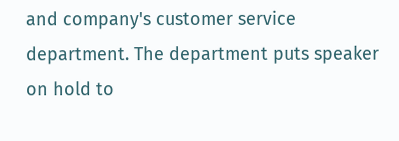and company's customer service department. The department puts speaker on hold to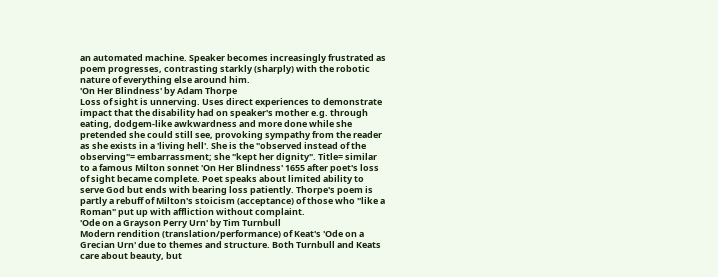an automated machine. Speaker becomes increasingly frustrated as poem progresses, contrasting starkly (sharply) with the robotic nature of everything else around him.
'On Her Blindness' by Adam Thorpe
Loss of sight is unnerving. Uses direct experiences to demonstrate impact that the disability had on speaker's mother e.g. through eating, dodgem-like awkwardness and more done while she pretended she could still see, provoking sympathy from the reader as she exists in a 'living hell'. She is the "observed instead of the observing"= embarrassment; she "kept her dignity". Title= similar to a famous Milton sonnet 'On Her Blindness' 1655 after poet's loss of sight became complete. Poet speaks about limited ability to serve God but ends with bearing loss patiently. Thorpe's poem is partly a rebuff of Milton's stoicism (acceptance) of those who "like a Roman" put up with affliction without complaint.
'Ode on a Grayson Perry Urn' by Tim Turnbull
Modern rendition (translation/performance) of Keat's 'Ode on a Grecian Urn' due to themes and structure. Both Turnbull and Keats care about beauty, but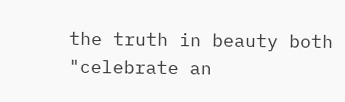the truth in beauty both "celebrate an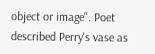object or image". Poet described Perry's vase as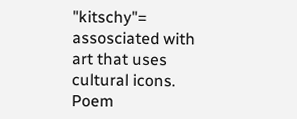"kitschy"= assosciated with art that uses cultural icons. Poem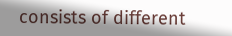consists of different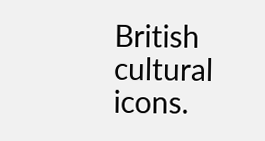British cultural icons.